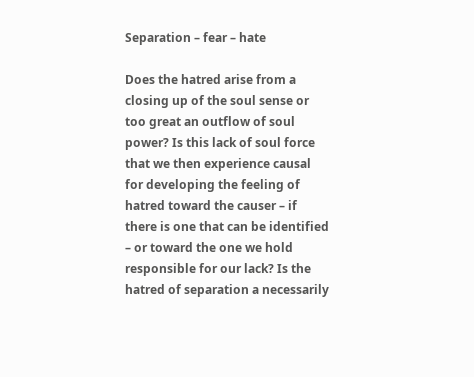Separation – fear – hate

Does the hatred arise from a closing up of the soul sense or too great an outflow of soul power? Is this lack of soul force that we then experience causal for developing the feeling of hatred toward the causer – if there is one that can be identified – or toward the one we hold responsible for our lack? Is the hatred of separation a necessarily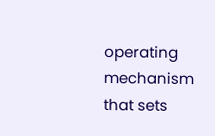operating mechanism that sets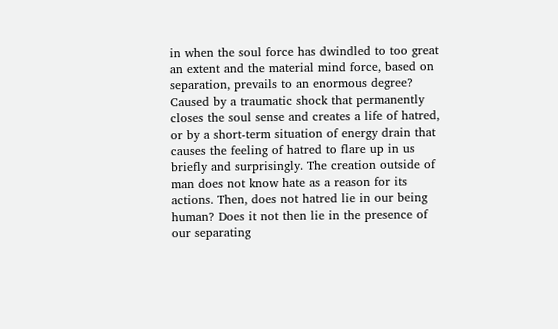in when the soul force has dwindled to too great an extent and the material mind force, based on separation, prevails to an enormous degree? Caused by a traumatic shock that permanently closes the soul sense and creates a life of hatred, or by a short-term situation of energy drain that causes the feeling of hatred to flare up in us briefly and surprisingly. The creation outside of man does not know hate as a reason for its actions. Then, does not hatred lie in our being human? Does it not then lie in the presence of our separating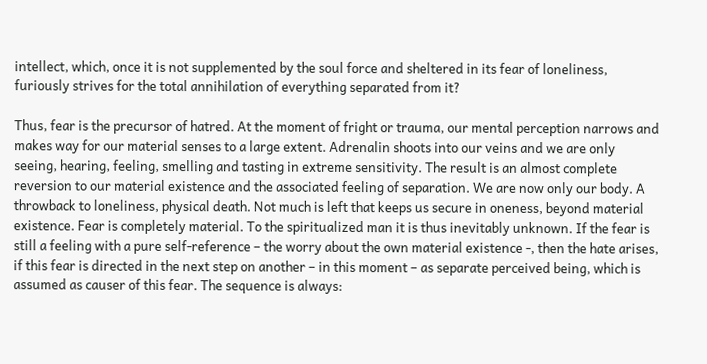intellect, which, once it is not supplemented by the soul force and sheltered in its fear of loneliness, furiously strives for the total annihilation of everything separated from it?

Thus, fear is the precursor of hatred. At the moment of fright or trauma, our mental perception narrows and makes way for our material senses to a large extent. Adrenalin shoots into our veins and we are only seeing, hearing, feeling, smelling and tasting in extreme sensitivity. The result is an almost complete reversion to our material existence and the associated feeling of separation. We are now only our body. A throwback to loneliness, physical death. Not much is left that keeps us secure in oneness, beyond material existence. Fear is completely material. To the spiritualized man it is thus inevitably unknown. If the fear is still a feeling with a pure self-reference – the worry about the own material existence -, then the hate arises, if this fear is directed in the next step on another – in this moment – as separate perceived being, which is assumed as causer of this fear. The sequence is always: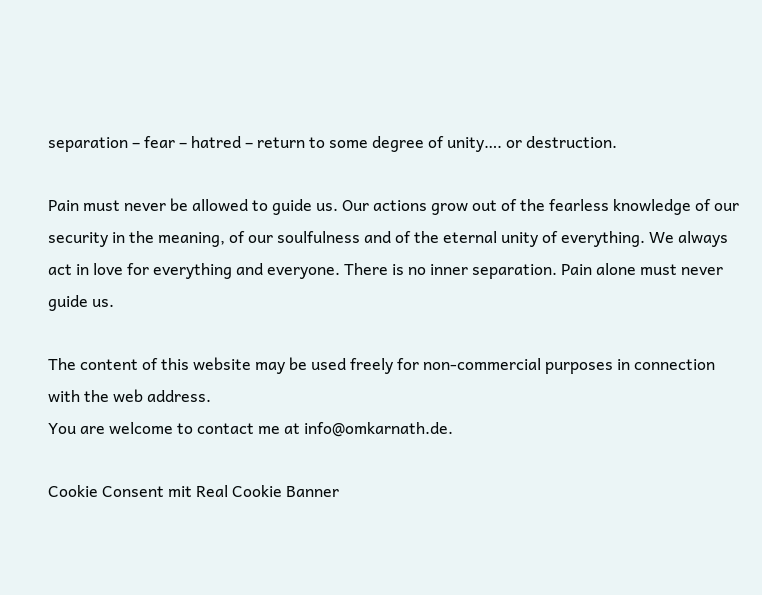separation – fear – hatred – return to some degree of unity…. or destruction.

Pain must never be allowed to guide us. Our actions grow out of the fearless knowledge of our security in the meaning, of our soulfulness and of the eternal unity of everything. We always act in love for everything and everyone. There is no inner separation. Pain alone must never guide us.

The content of this website may be used freely for non-commercial purposes in connection with the web address.
You are welcome to contact me at info@omkarnath.de.

Cookie Consent mit Real Cookie Banner